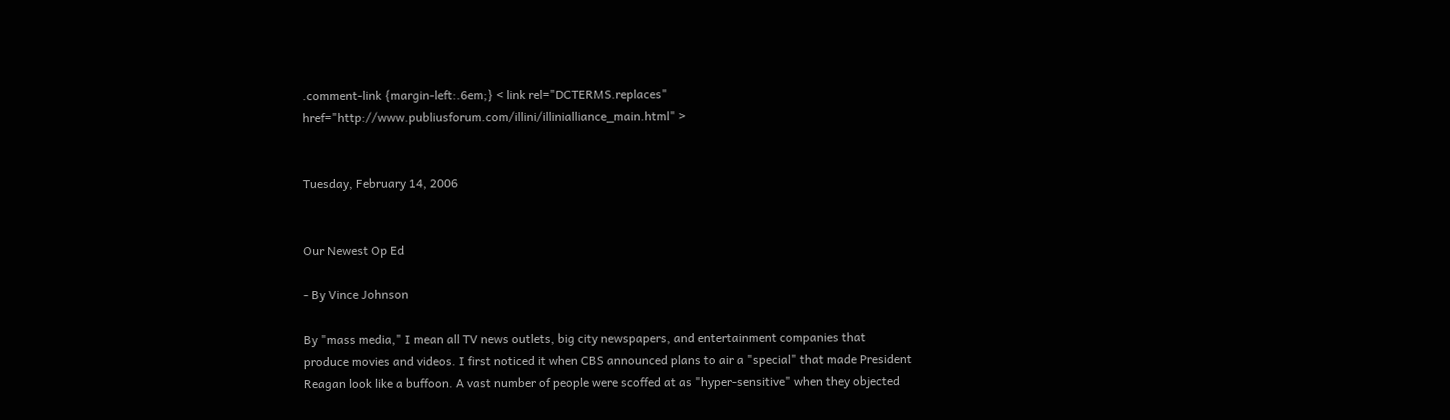.comment-link {margin-left:.6em;} < link rel="DCTERMS.replaces" href="http://www.publiusforum.com/illini/illinialliance_main.html" >


Tuesday, February 14, 2006


Our Newest Op Ed

- By Vince Johnson

By "mass media," I mean all TV news outlets, big city newspapers, and entertainment companies that produce movies and videos. I first noticed it when CBS announced plans to air a "special" that made President Reagan look like a buffoon. A vast number of people were scoffed at as "hyper-sensitive" when they objected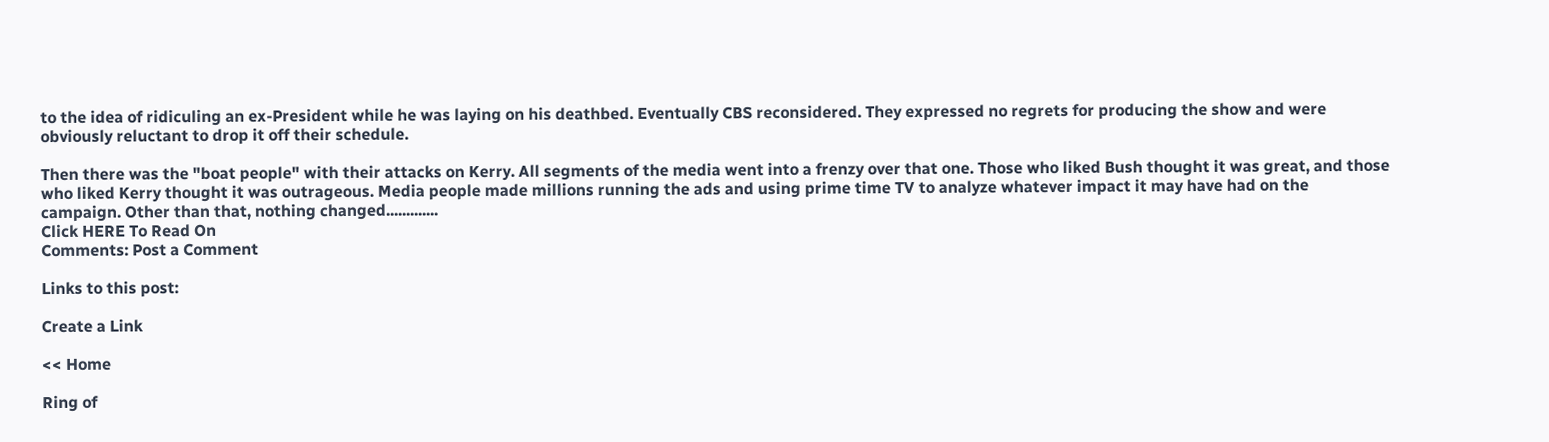to the idea of ridiculing an ex-President while he was laying on his deathbed. Eventually CBS reconsidered. They expressed no regrets for producing the show and were obviously reluctant to drop it off their schedule.

Then there was the "boat people" with their attacks on Kerry. All segments of the media went into a frenzy over that one. Those who liked Bush thought it was great, and those who liked Kerry thought it was outrageous. Media people made millions running the ads and using prime time TV to analyze whatever impact it may have had on the campaign. Other than that, nothing changed.............
Click HERE To Read On
Comments: Post a Comment

Links to this post:

Create a Link

<< Home

Ring of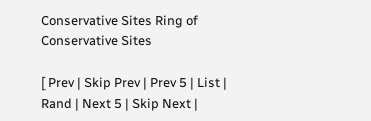Conservative Sites Ring of Conservative Sites

[ Prev | Skip Prev | Prev 5 | List |
Rand | Next 5 | Skip Next |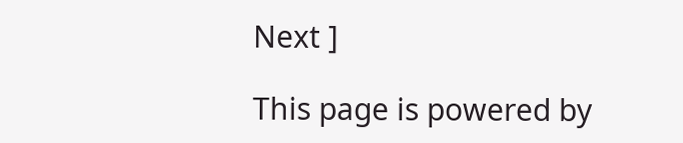Next ]

This page is powered by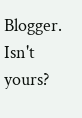Blogger. Isn't yours?